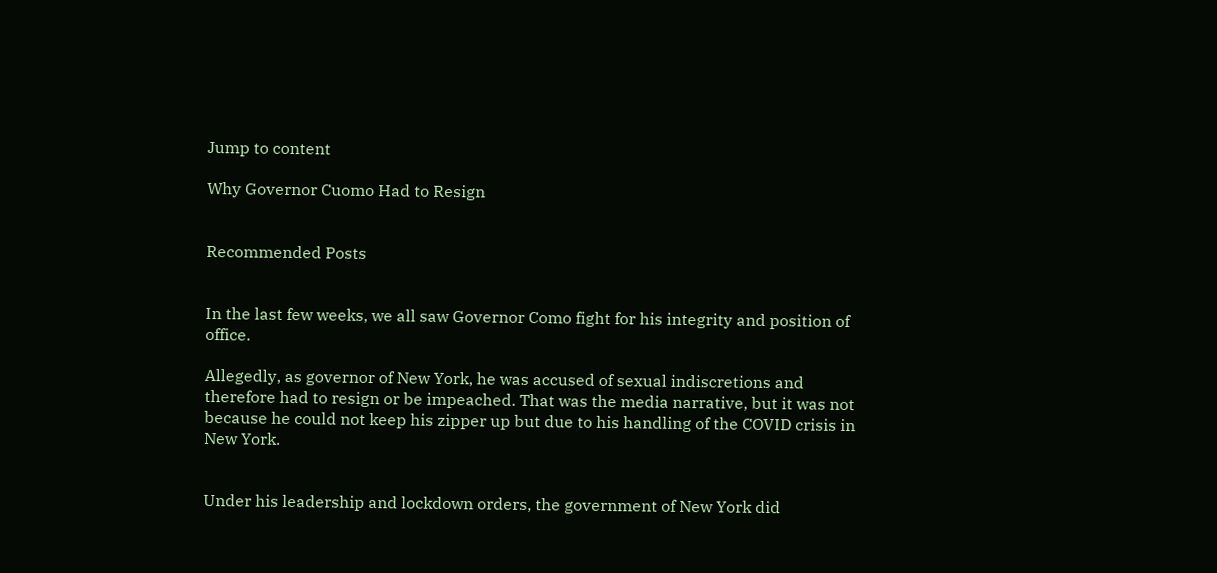Jump to content

Why Governor Cuomo Had to Resign


Recommended Posts


In the last few weeks, we all saw Governor Como fight for his integrity and position of office.

Allegedly, as governor of New York, he was accused of sexual indiscretions and therefore had to resign or be impeached. That was the media narrative, but it was not because he could not keep his zipper up but due to his handling of the COVID crisis in New York.


Under his leadership and lockdown orders, the government of New York did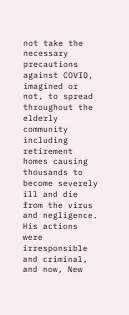not take the necessary precautions against COVID, imagined or not, to spread throughout the elderly community including retirement homes causing thousands to become severely ill and die from the virus and negligence. His actions were irresponsible and criminal, and now, New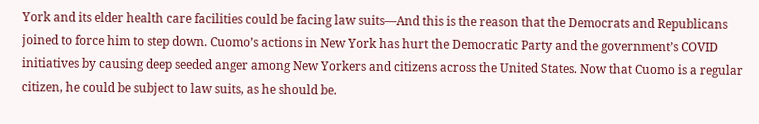York and its elder health care facilities could be facing law suits—And this is the reason that the Democrats and Republicans joined to force him to step down. Cuomo’s actions in New York has hurt the Democratic Party and the government’s COVID initiatives by causing deep seeded anger among New Yorkers and citizens across the United States. Now that Cuomo is a regular citizen, he could be subject to law suits, as he should be.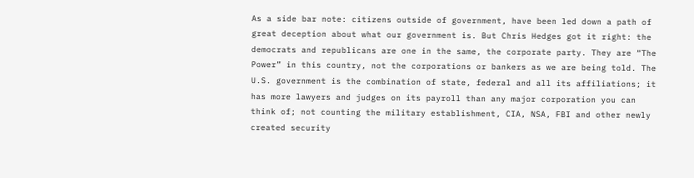As a side bar note: citizens outside of government, have been led down a path of great deception about what our government is. But Chris Hedges got it right: the democrats and republicans are one in the same, the corporate party. They are “The Power” in this country, not the corporations or bankers as we are being told. The U.S. government is the combination of state, federal and all its affiliations; it has more lawyers and judges on its payroll than any major corporation you can think of; not counting the military establishment, CIA, NSA, FBI and other newly created security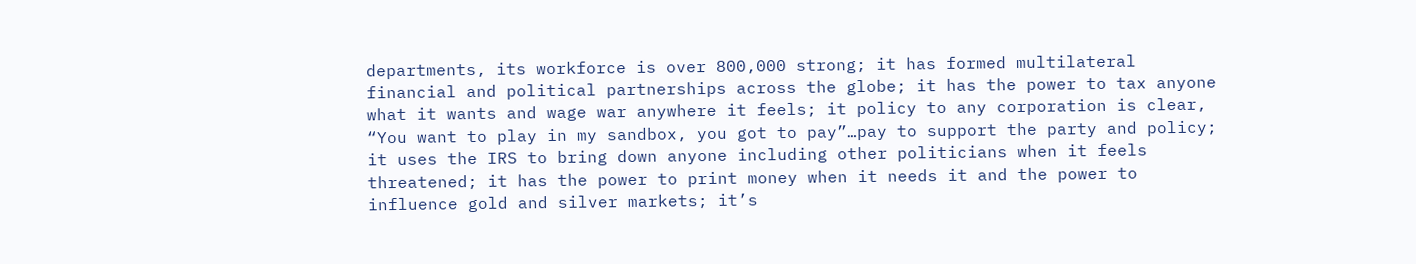departments, its workforce is over 800,000 strong; it has formed multilateral financial and political partnerships across the globe; it has the power to tax anyone what it wants and wage war anywhere it feels; it policy to any corporation is clear, “You want to play in my sandbox, you got to pay”…pay to support the party and policy; it uses the IRS to bring down anyone including other politicians when it feels threatened; it has the power to print money when it needs it and the power to influence gold and silver markets; it’s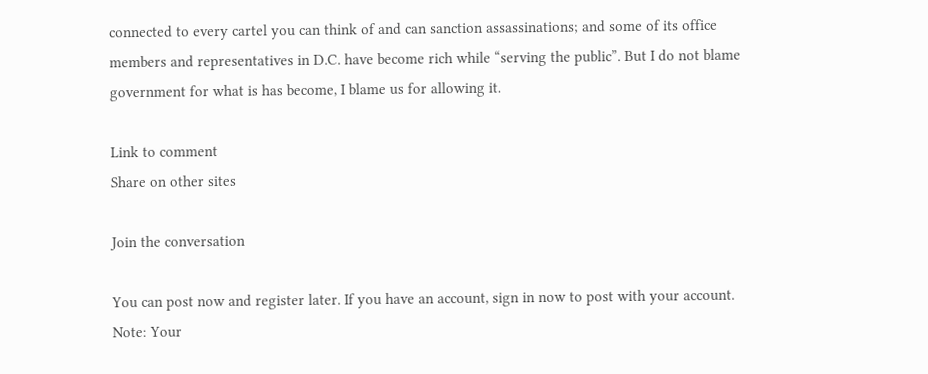connected to every cartel you can think of and can sanction assassinations; and some of its office members and representatives in D.C. have become rich while “serving the public”. But I do not blame government for what is has become, I blame us for allowing it.

Link to comment
Share on other sites

Join the conversation

You can post now and register later. If you have an account, sign in now to post with your account.
Note: Your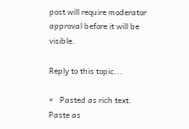post will require moderator approval before it will be visible.

Reply to this topic...

×   Pasted as rich text.   Paste as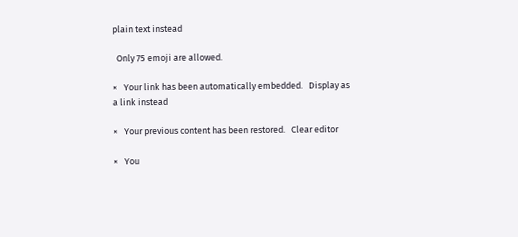plain text instead

  Only 75 emoji are allowed.

×   Your link has been automatically embedded.   Display as a link instead

×   Your previous content has been restored.   Clear editor

×   You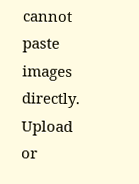cannot paste images directly. Upload or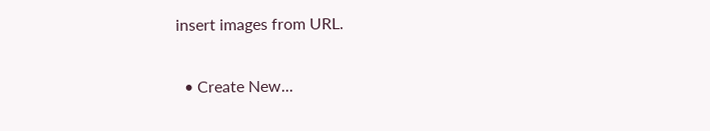insert images from URL.


  • Create New...